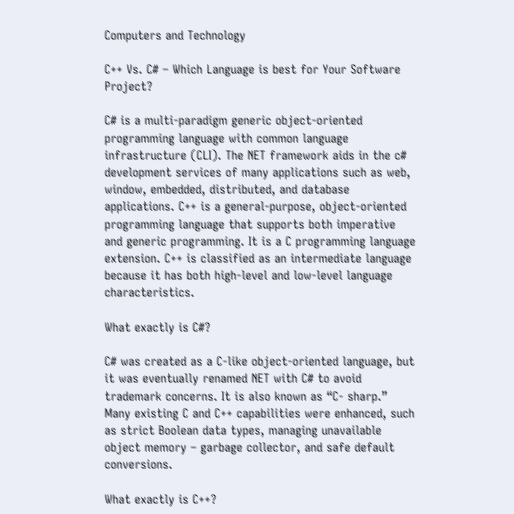Computers and Technology

C++ Vs. C# – Which Language is best for Your Software Project?

C# is a multi-paradigm generic object-oriented programming language with common language infrastructure (CLI). The NET framework aids in the c# development services of many applications such as web, window, embedded, distributed, and database applications. C++ is a general-purpose, object-oriented programming language that supports both imperative and generic programming. It is a C programming language extension. C++ is classified as an intermediate language because it has both high-level and low-level language characteristics.

What exactly is C#?

C# was created as a C-like object-oriented language, but it was eventually renamed NET with C# to avoid trademark concerns. It is also known as “C- sharp.” Many existing C and C++ capabilities were enhanced, such as strict Boolean data types, managing unavailable object memory – garbage collector, and safe default conversions.

What exactly is C++?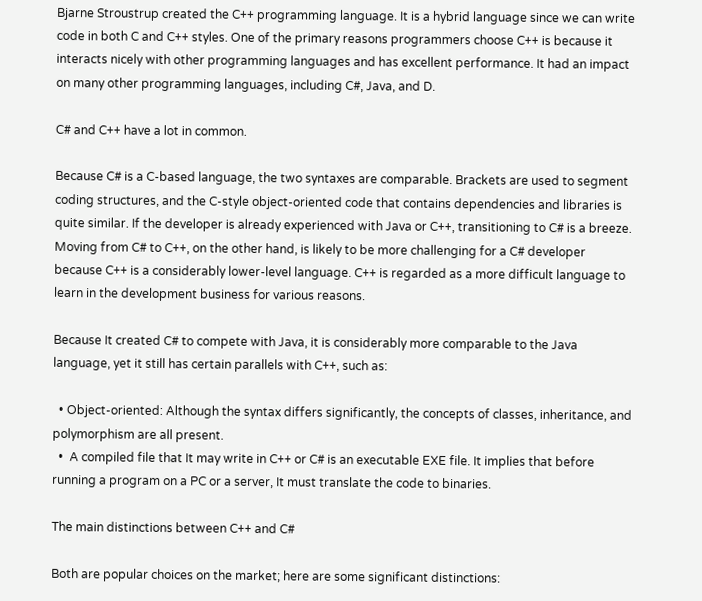Bjarne Stroustrup created the C++ programming language. It is a hybrid language since we can write code in both C and C++ styles. One of the primary reasons programmers choose C++ is because it interacts nicely with other programming languages and has excellent performance. It had an impact on many other programming languages, including C#, Java, and D.

C# and C++ have a lot in common.

Because C# is a C-based language, the two syntaxes are comparable. Brackets are used to segment coding structures, and the C-style object-oriented code that contains dependencies and libraries is quite similar. If the developer is already experienced with Java or C++, transitioning to C# is a breeze. Moving from C# to C++, on the other hand, is likely to be more challenging for a C# developer because C++ is a considerably lower-level language. C++ is regarded as a more difficult language to learn in the development business for various reasons.

Because It created C# to compete with Java, it is considerably more comparable to the Java language, yet it still has certain parallels with C++, such as:

  • Object-oriented: Although the syntax differs significantly, the concepts of classes, inheritance, and polymorphism are all present.
  •  A compiled file that It may write in C++ or C# is an executable EXE file. It implies that before running a program on a PC or a server, It must translate the code to binaries.

The main distinctions between C++ and C#

Both are popular choices on the market; here are some significant distinctions: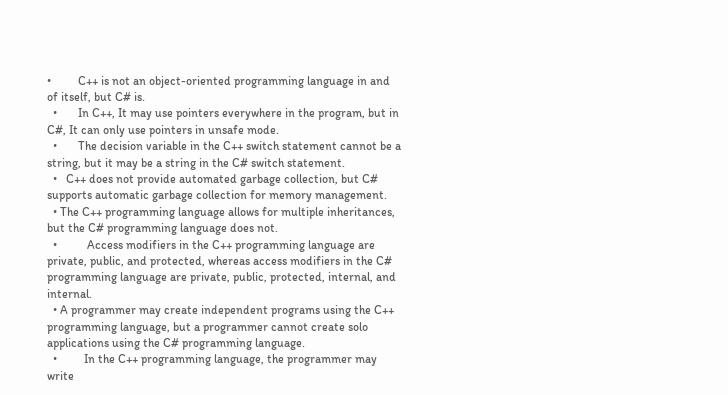•         C++ is not an object-oriented programming language in and of itself, but C# is.
  •       In C++, It may use pointers everywhere in the program, but in C#, It can only use pointers in unsafe mode.
  •       The decision variable in the C++ switch statement cannot be a string, but it may be a string in the C# switch statement.
  •   C++ does not provide automated garbage collection, but C# supports automatic garbage collection for memory management.
  • The C++ programming language allows for multiple inheritances, but the C# programming language does not.
  •          Access modifiers in the C++ programming language are private, public, and protected, whereas access modifiers in the C# programming language are private, public, protected, internal, and internal.
  • A programmer may create independent programs using the C++ programming language, but a programmer cannot create solo applications using the C# programming language.
  •         In the C++ programming language, the programmer may write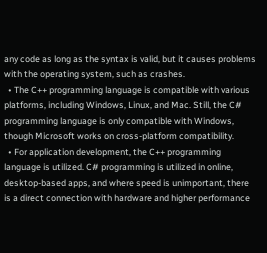any code as long as the syntax is valid, but it causes problems with the operating system, such as crashes.
  • The C++ programming language is compatible with various platforms, including Windows, Linux, and Mac. Still, the C# programming language is only compatible with Windows, though Microsoft works on cross-platform compatibility.
  • For application development, the C++ programming language is utilized. C# programming is utilized in online, desktop-based apps, and where speed is unimportant, there is a direct connection with hardware and higher performance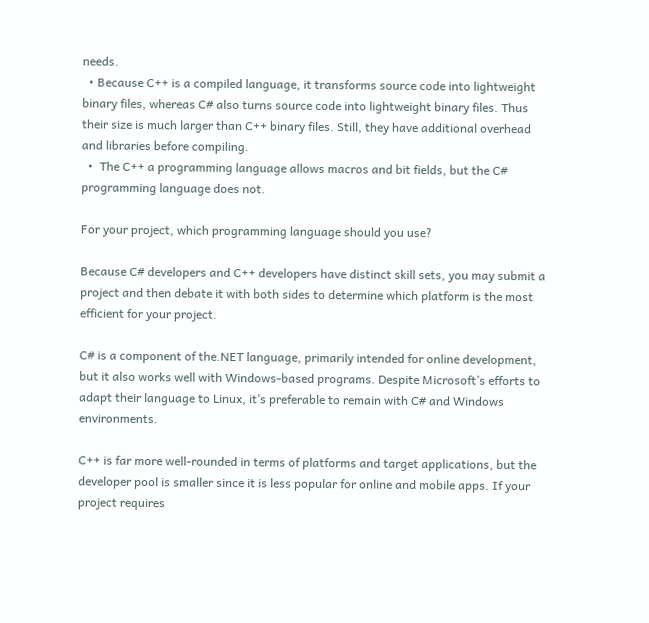needs.
  • Because C++ is a compiled language, it transforms source code into lightweight binary files, whereas C# also turns source code into lightweight binary files. Thus their size is much larger than C++ binary files. Still, they have additional overhead and libraries before compiling.
  •  The C++ a programming language allows macros and bit fields, but the C# programming language does not.

For your project, which programming language should you use?

Because C# developers and C++ developers have distinct skill sets, you may submit a project and then debate it with both sides to determine which platform is the most efficient for your project.

C# is a component of the.NET language, primarily intended for online development, but it also works well with Windows-based programs. Despite Microsoft’s efforts to adapt their language to Linux, it’s preferable to remain with C# and Windows environments.

C++ is far more well-rounded in terms of platforms and target applications, but the developer pool is smaller since it is less popular for online and mobile apps. If your project requires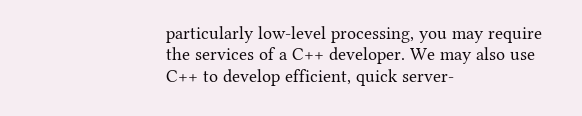particularly low-level processing, you may require the services of a C++ developer. We may also use C++ to develop efficient, quick server-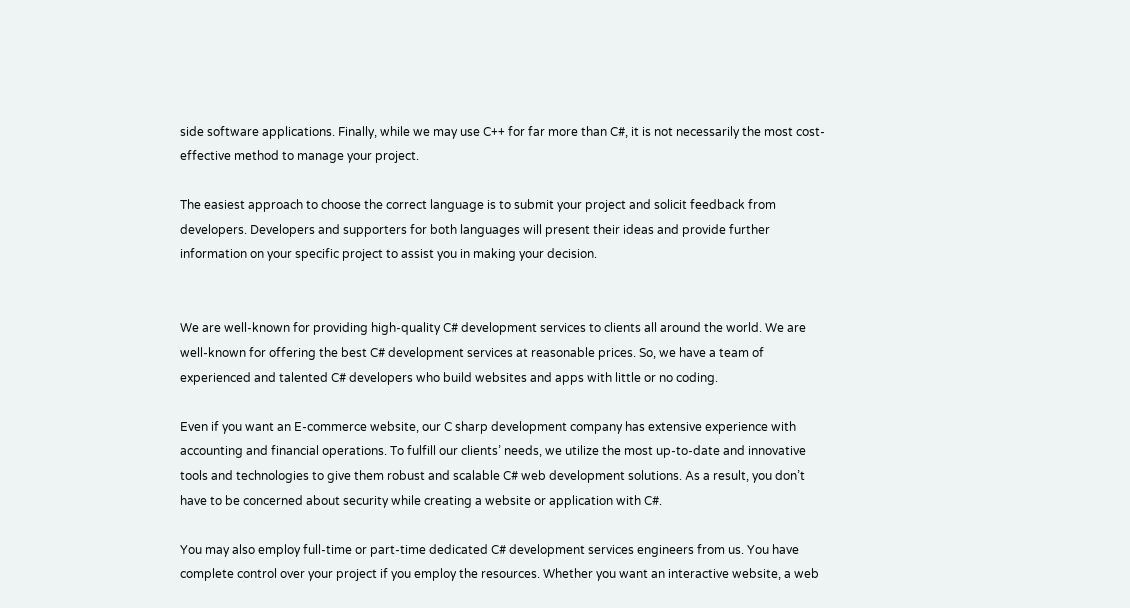side software applications. Finally, while we may use C++ for far more than C#, it is not necessarily the most cost-effective method to manage your project.

The easiest approach to choose the correct language is to submit your project and solicit feedback from developers. Developers and supporters for both languages will present their ideas and provide further information on your specific project to assist you in making your decision.


We are well-known for providing high-quality C# development services to clients all around the world. We are well-known for offering the best C# development services at reasonable prices. So, we have a team of experienced and talented C# developers who build websites and apps with little or no coding.

Even if you want an E-commerce website, our C sharp development company has extensive experience with accounting and financial operations. To fulfill our clients’ needs, we utilize the most up-to-date and innovative tools and technologies to give them robust and scalable C# web development solutions. As a result, you don’t have to be concerned about security while creating a website or application with C#.

You may also employ full-time or part-time dedicated C# development services engineers from us. You have complete control over your project if you employ the resources. Whether you want an interactive website, a web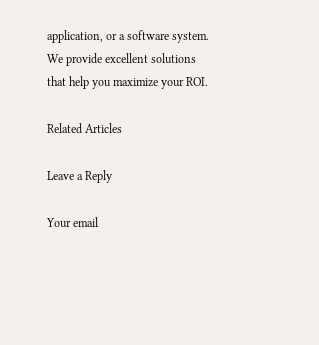application, or a software system. We provide excellent solutions that help you maximize your ROI.

Related Articles

Leave a Reply

Your email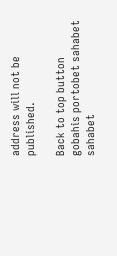address will not be published.

Back to top button
gobahis portobet sahabet sahabet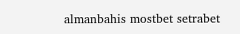almanbahis mostbet setrabet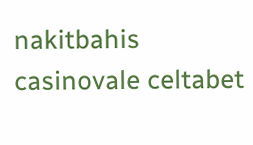nakitbahis casinovale celtabet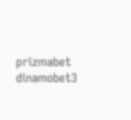prizmabet dinamobet3